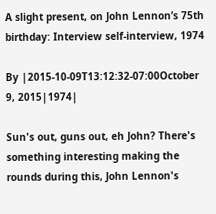A slight present, on John Lennon’s 75th birthday: Interview self-interview, 1974

By |2015-10-09T13:12:32-07:00October 9, 2015|1974|

Sun's out, guns out, eh John? There's something interesting making the rounds during this, John Lennon's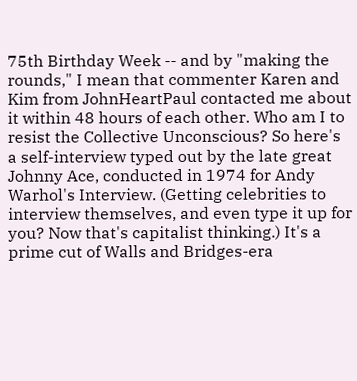75th Birthday Week -- and by "making the rounds," I mean that commenter Karen and Kim from JohnHeartPaul contacted me about it within 48 hours of each other. Who am I to resist the Collective Unconscious? So here's a self-interview typed out by the late great Johnny Ace, conducted in 1974 for Andy Warhol's Interview. (Getting celebrities to interview themselves, and even type it up for you? Now that's capitalist thinking.) It's a prime cut of Walls and Bridges-era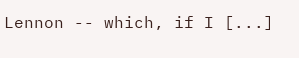Lennon -- which, if I [...]